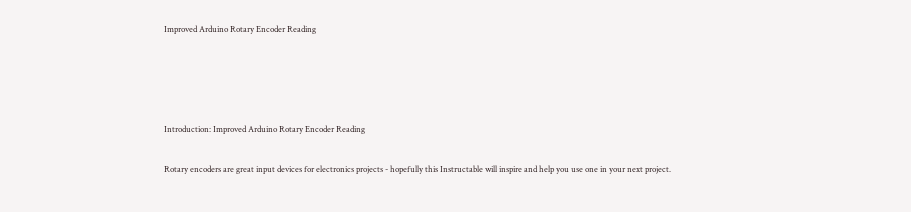Improved Arduino Rotary Encoder Reading




Introduction: Improved Arduino Rotary Encoder Reading

Rotary encoders are great input devices for electronics projects - hopefully this Instructable will inspire and help you use one in your next project.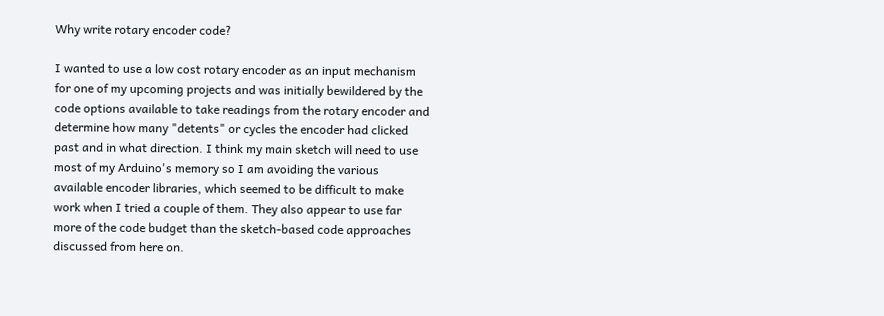Why write rotary encoder code?

I wanted to use a low cost rotary encoder as an input mechanism for one of my upcoming projects and was initially bewildered by the code options available to take readings from the rotary encoder and determine how many "detents" or cycles the encoder had clicked past and in what direction. I think my main sketch will need to use most of my Arduino's memory so I am avoiding the various available encoder libraries, which seemed to be difficult to make work when I tried a couple of them. They also appear to use far more of the code budget than the sketch-based code approaches discussed from here on.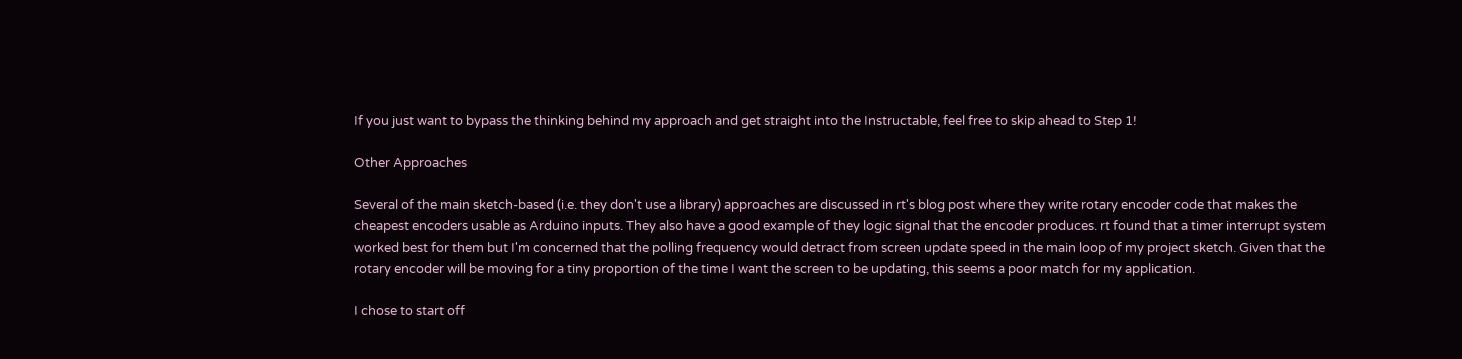If you just want to bypass the thinking behind my approach and get straight into the Instructable, feel free to skip ahead to Step 1!

Other Approaches

Several of the main sketch-based (i.e. they don't use a library) approaches are discussed in rt's blog post where they write rotary encoder code that makes the cheapest encoders usable as Arduino inputs. They also have a good example of they logic signal that the encoder produces. rt found that a timer interrupt system worked best for them but I'm concerned that the polling frequency would detract from screen update speed in the main loop of my project sketch. Given that the rotary encoder will be moving for a tiny proportion of the time I want the screen to be updating, this seems a poor match for my application.

I chose to start off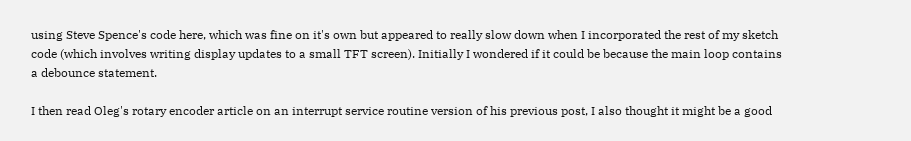using Steve Spence's code here, which was fine on it's own but appeared to really slow down when I incorporated the rest of my sketch code (which involves writing display updates to a small TFT screen). Initially I wondered if it could be because the main loop contains a debounce statement.

I then read Oleg's rotary encoder article on an interrupt service routine version of his previous post, I also thought it might be a good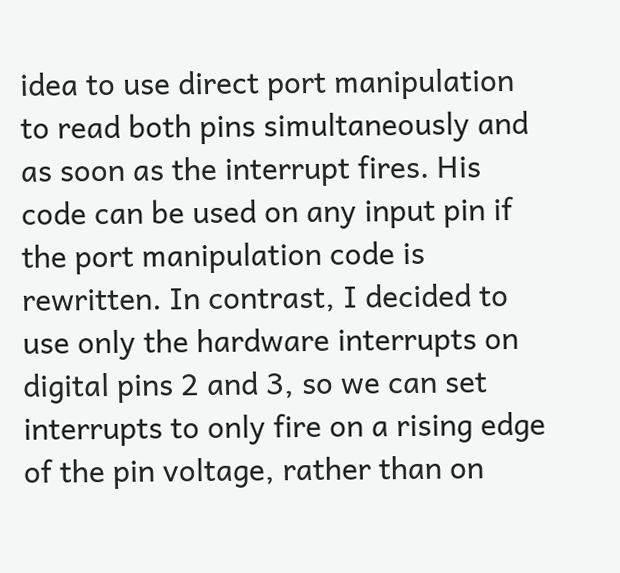idea to use direct port manipulation to read both pins simultaneously and as soon as the interrupt fires. His code can be used on any input pin if the port manipulation code is rewritten. In contrast, I decided to use only the hardware interrupts on digital pins 2 and 3, so we can set interrupts to only fire on a rising edge of the pin voltage, rather than on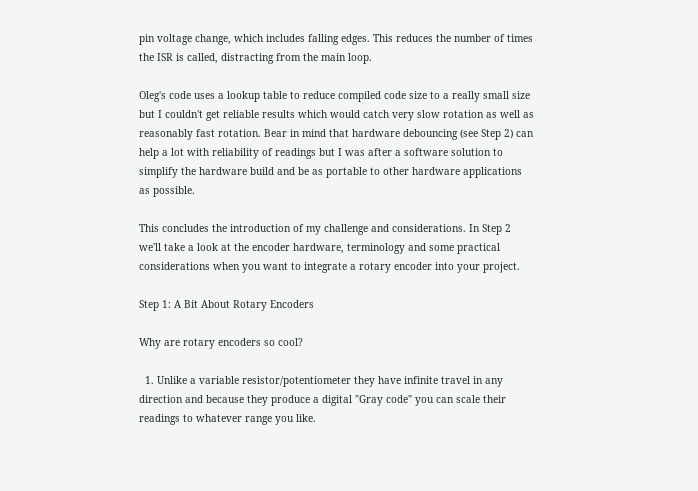pin voltage change, which includes falling edges. This reduces the number of times the ISR is called, distracting from the main loop.

Oleg's code uses a lookup table to reduce compiled code size to a really small size but I couldn't get reliable results which would catch very slow rotation as well as reasonably fast rotation. Bear in mind that hardware debouncing (see Step 2) can help a lot with reliability of readings but I was after a software solution to simplify the hardware build and be as portable to other hardware applications as possible.

This concludes the introduction of my challenge and considerations. In Step 2 we'll take a look at the encoder hardware, terminology and some practical considerations when you want to integrate a rotary encoder into your project.

Step 1: A Bit About Rotary Encoders

Why are rotary encoders so cool?

  1. Unlike a variable resistor/potentiometer they have infinite travel in any direction and because they produce a digital "Gray code" you can scale their readings to whatever range you like.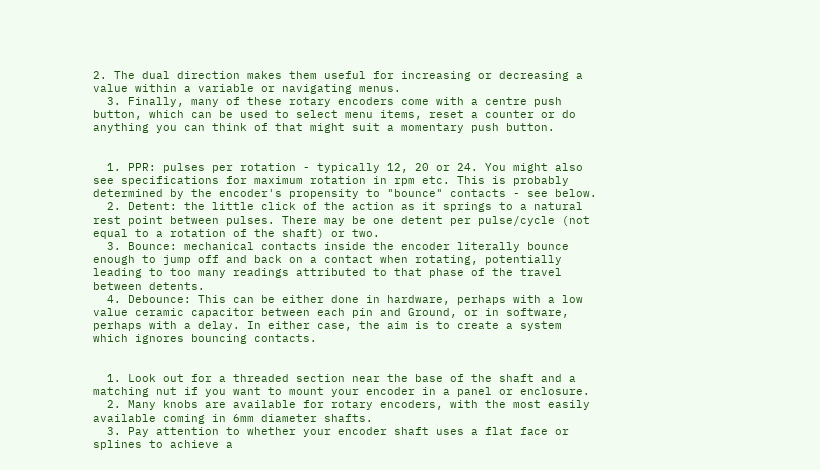2. The dual direction makes them useful for increasing or decreasing a value within a variable or navigating menus.
  3. Finally, many of these rotary encoders come with a centre push button, which can be used to select menu items, reset a counter or do anything you can think of that might suit a momentary push button.


  1. PPR: pulses per rotation - typically 12, 20 or 24. You might also see specifications for maximum rotation in rpm etc. This is probably determined by the encoder's propensity to "bounce" contacts - see below.
  2. Detent: the little click of the action as it springs to a natural rest point between pulses. There may be one detent per pulse/cycle (not equal to a rotation of the shaft) or two.
  3. Bounce: mechanical contacts inside the encoder literally bounce enough to jump off and back on a contact when rotating, potentially leading to too many readings attributed to that phase of the travel between detents.
  4. Debounce: This can be either done in hardware, perhaps with a low value ceramic capacitor between each pin and Ground, or in software, perhaps with a delay. In either case, the aim is to create a system which ignores bouncing contacts.


  1. Look out for a threaded section near the base of the shaft and a matching nut if you want to mount your encoder in a panel or enclosure.
  2. Many knobs are available for rotary encoders, with the most easily available coming in 6mm diameter shafts.
  3. Pay attention to whether your encoder shaft uses a flat face or splines to achieve a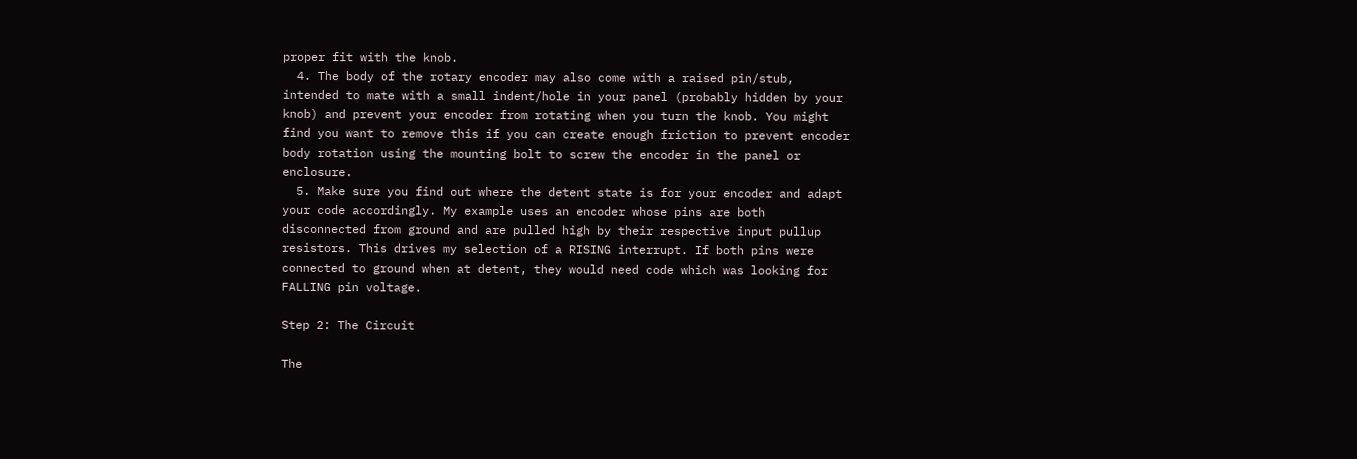proper fit with the knob.
  4. The body of the rotary encoder may also come with a raised pin/stub, intended to mate with a small indent/hole in your panel (probably hidden by your knob) and prevent your encoder from rotating when you turn the knob. You might find you want to remove this if you can create enough friction to prevent encoder body rotation using the mounting bolt to screw the encoder in the panel or enclosure.
  5. Make sure you find out where the detent state is for your encoder and adapt your code accordingly. My example uses an encoder whose pins are both disconnected from ground and are pulled high by their respective input pullup resistors. This drives my selection of a RISING interrupt. If both pins were connected to ground when at detent, they would need code which was looking for FALLING pin voltage.

Step 2: The Circuit

The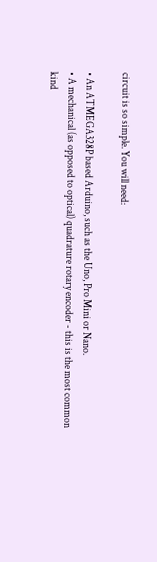circuit is so simple. You will need:

• An ATMEGA328P based Arduino, such as the Uno, Pro Mini or Nano.
• A mechanical (as opposed to optical) quadrature rotary encoder - this is the most common kind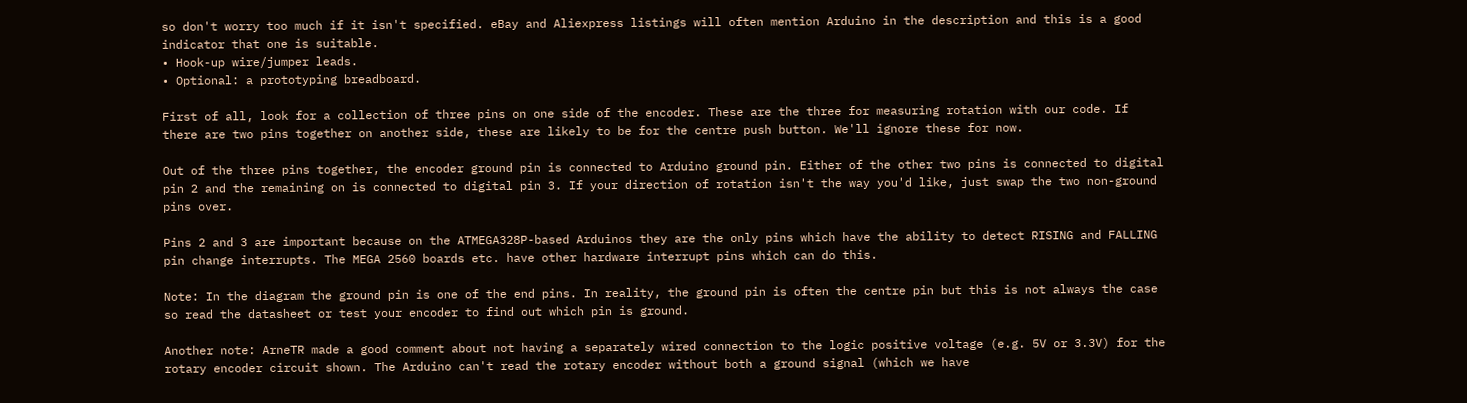so don't worry too much if it isn't specified. eBay and Aliexpress listings will often mention Arduino in the description and this is a good indicator that one is suitable.
• Hook-up wire/jumper leads.
• Optional: a prototyping breadboard.

First of all, look for a collection of three pins on one side of the encoder. These are the three for measuring rotation with our code. If there are two pins together on another side, these are likely to be for the centre push button. We'll ignore these for now.

Out of the three pins together, the encoder ground pin is connected to Arduino ground pin. Either of the other two pins is connected to digital pin 2 and the remaining on is connected to digital pin 3. If your direction of rotation isn't the way you'd like, just swap the two non-ground pins over.

Pins 2 and 3 are important because on the ATMEGA328P-based Arduinos they are the only pins which have the ability to detect RISING and FALLING pin change interrupts. The MEGA 2560 boards etc. have other hardware interrupt pins which can do this.

Note: In the diagram the ground pin is one of the end pins. In reality, the ground pin is often the centre pin but this is not always the case so read the datasheet or test your encoder to find out which pin is ground.

Another note: ArneTR made a good comment about not having a separately wired connection to the logic positive voltage (e.g. 5V or 3.3V) for the rotary encoder circuit shown. The Arduino can't read the rotary encoder without both a ground signal (which we have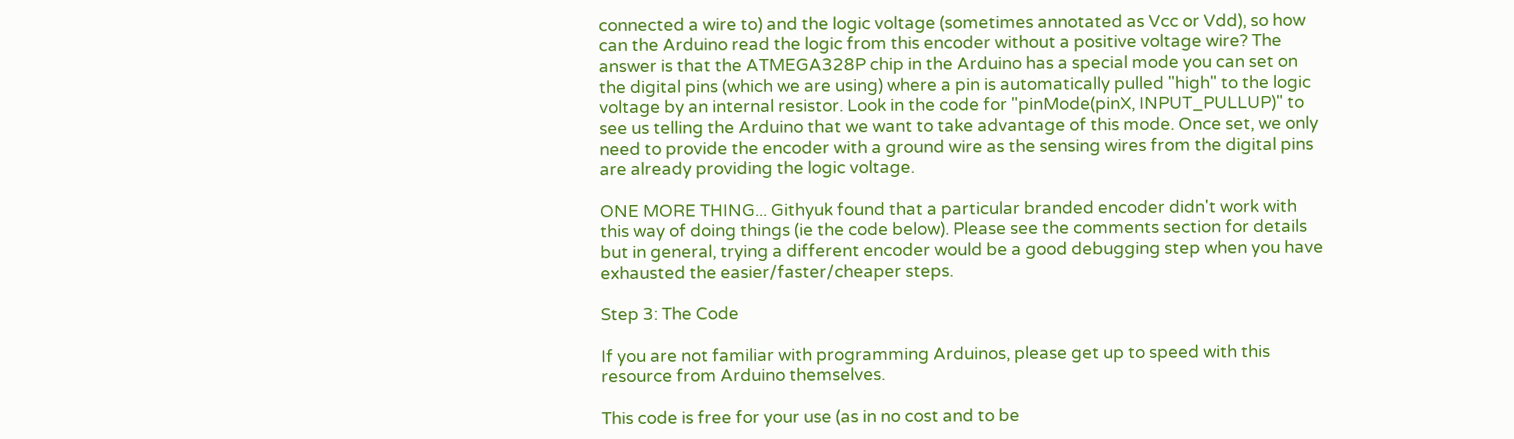connected a wire to) and the logic voltage (sometimes annotated as Vcc or Vdd), so how can the Arduino read the logic from this encoder without a positive voltage wire? The answer is that the ATMEGA328P chip in the Arduino has a special mode you can set on the digital pins (which we are using) where a pin is automatically pulled "high" to the logic voltage by an internal resistor. Look in the code for "pinMode(pinX, INPUT_PULLUP)" to see us telling the Arduino that we want to take advantage of this mode. Once set, we only need to provide the encoder with a ground wire as the sensing wires from the digital pins are already providing the logic voltage.

ONE MORE THING... Githyuk found that a particular branded encoder didn't work with this way of doing things (ie the code below). Please see the comments section for details but in general, trying a different encoder would be a good debugging step when you have exhausted the easier/faster/cheaper steps.

Step 3: The Code

If you are not familiar with programming Arduinos, please get up to speed with this resource from Arduino themselves.

This code is free for your use (as in no cost and to be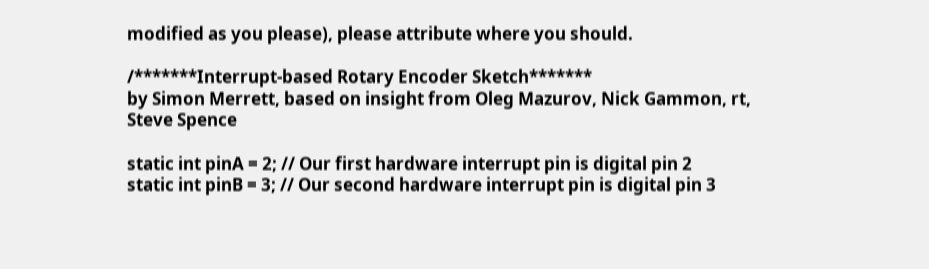modified as you please), please attribute where you should.

/*******Interrupt-based Rotary Encoder Sketch*******
by Simon Merrett, based on insight from Oleg Mazurov, Nick Gammon, rt, Steve Spence

static int pinA = 2; // Our first hardware interrupt pin is digital pin 2
static int pinB = 3; // Our second hardware interrupt pin is digital pin 3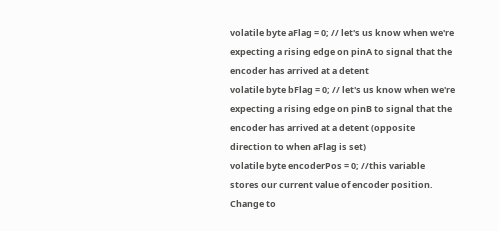volatile byte aFlag = 0; // let's us know when we're expecting a rising edge on pinA to signal that the encoder has arrived at a detent
volatile byte bFlag = 0; // let's us know when we're expecting a rising edge on pinB to signal that the encoder has arrived at a detent (opposite direction to when aFlag is set)
volatile byte encoderPos = 0; //this variable stores our current value of encoder position. Change to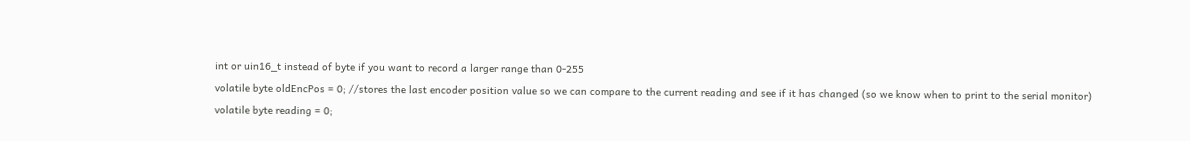int or uin16_t instead of byte if you want to record a larger range than 0-255
volatile byte oldEncPos = 0; //stores the last encoder position value so we can compare to the current reading and see if it has changed (so we know when to print to the serial monitor)
volatile byte reading = 0;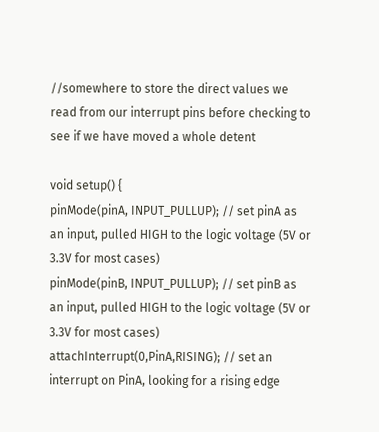//somewhere to store the direct values we read from our interrupt pins before checking to see if we have moved a whole detent

void setup() {
pinMode(pinA, INPUT_PULLUP); // set pinA as an input, pulled HIGH to the logic voltage (5V or 3.3V for most cases)
pinMode(pinB, INPUT_PULLUP); // set pinB as an input, pulled HIGH to the logic voltage (5V or 3.3V for most cases)
attachInterrupt(0,PinA,RISING); // set an interrupt on PinA, looking for a rising edge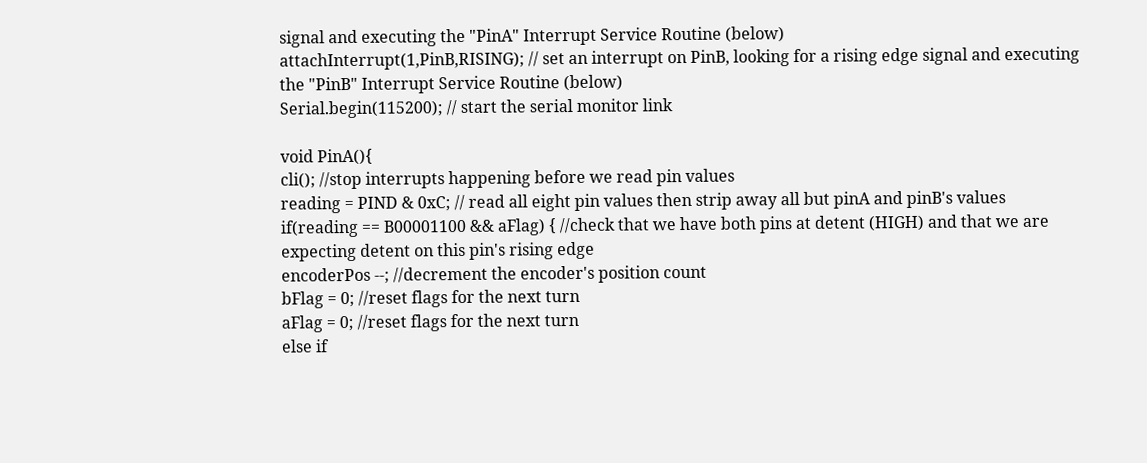signal and executing the "PinA" Interrupt Service Routine (below)
attachInterrupt(1,PinB,RISING); // set an interrupt on PinB, looking for a rising edge signal and executing the "PinB" Interrupt Service Routine (below)
Serial.begin(115200); // start the serial monitor link

void PinA(){
cli(); //stop interrupts happening before we read pin values
reading = PIND & 0xC; // read all eight pin values then strip away all but pinA and pinB's values
if(reading == B00001100 && aFlag) { //check that we have both pins at detent (HIGH) and that we are expecting detent on this pin's rising edge
encoderPos --; //decrement the encoder's position count
bFlag = 0; //reset flags for the next turn
aFlag = 0; //reset flags for the next turn
else if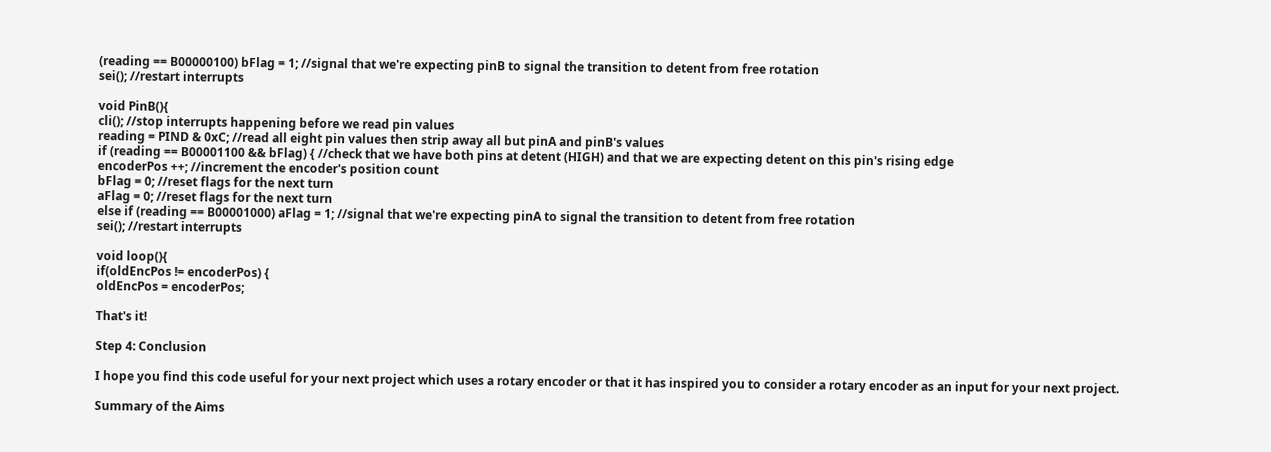(reading == B00000100) bFlag = 1; //signal that we're expecting pinB to signal the transition to detent from free rotation
sei(); //restart interrupts

void PinB(){
cli(); //stop interrupts happening before we read pin values
reading = PIND & 0xC; //read all eight pin values then strip away all but pinA and pinB's values
if (reading == B00001100 && bFlag) { //check that we have both pins at detent (HIGH) and that we are expecting detent on this pin's rising edge
encoderPos ++; //increment the encoder's position count
bFlag = 0; //reset flags for the next turn
aFlag = 0; //reset flags for the next turn
else if (reading == B00001000) aFlag = 1; //signal that we're expecting pinA to signal the transition to detent from free rotation
sei(); //restart interrupts

void loop(){
if(oldEncPos != encoderPos) {
oldEncPos = encoderPos;

That's it!

Step 4: Conclusion

I hope you find this code useful for your next project which uses a rotary encoder or that it has inspired you to consider a rotary encoder as an input for your next project.

Summary of the Aims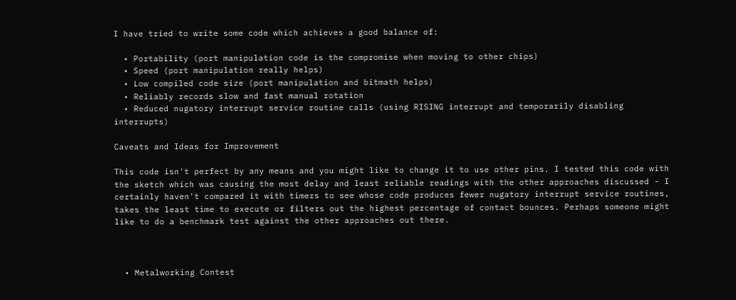I have tried to write some code which achieves a good balance of:

  • Portability (port manipulation code is the compromise when moving to other chips)
  • Speed (port manipulation really helps)
  • Low compiled code size (port manipulation and bitmath helps)
  • Reliably records slow and fast manual rotation
  • Reduced nugatory interrupt service routine calls (using RISING interrupt and temporarily disabling interrupts)

Caveats and Ideas for Improvement

This code isn't perfect by any means and you might like to change it to use other pins. I tested this code with the sketch which was causing the most delay and least reliable readings with the other approaches discussed - I certainly haven't compared it with timers to see whose code produces fewer nugatory interrupt service routines, takes the least time to execute or filters out the highest percentage of contact bounces. Perhaps someone might like to do a benchmark test against the other approaches out there.



  • Metalworking Contest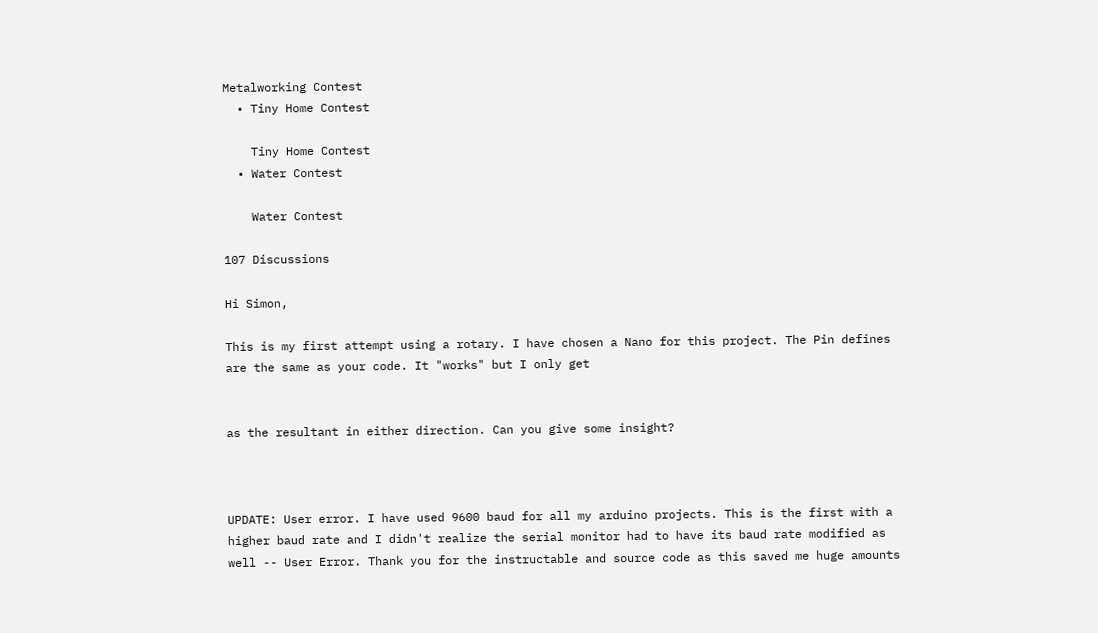Metalworking Contest
  • Tiny Home Contest

    Tiny Home Contest
  • Water Contest

    Water Contest

107 Discussions

Hi Simon,

This is my first attempt using a rotary. I have chosen a Nano for this project. The Pin defines are the same as your code. It "works" but I only get


as the resultant in either direction. Can you give some insight?



UPDATE: User error. I have used 9600 baud for all my arduino projects. This is the first with a higher baud rate and I didn't realize the serial monitor had to have its baud rate modified as well -- User Error. Thank you for the instructable and source code as this saved me huge amounts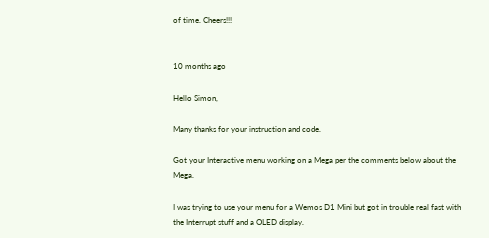of time. Cheers!!!


10 months ago

Hello Simon,

Many thanks for your instruction and code.

Got your Interactive menu working on a Mega per the comments below about the Mega.

I was trying to use your menu for a Wemos D1 Mini but got in trouble real fast with the Interrupt stuff and a OLED display.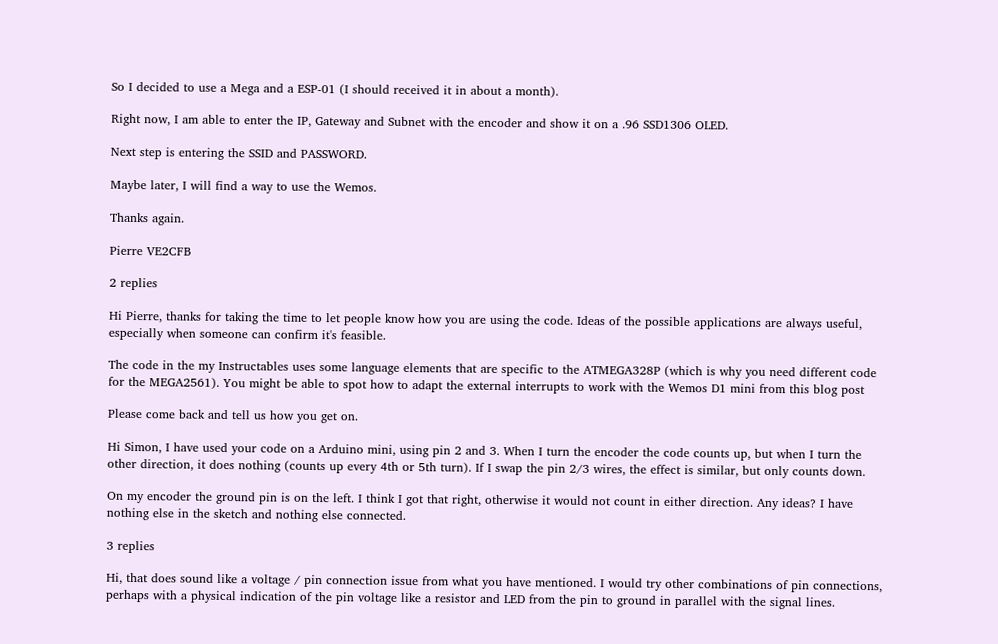So I decided to use a Mega and a ESP-01 (I should received it in about a month).

Right now, I am able to enter the IP, Gateway and Subnet with the encoder and show it on a .96 SSD1306 OLED.

Next step is entering the SSID and PASSWORD.

Maybe later, I will find a way to use the Wemos.

Thanks again.

Pierre VE2CFB

2 replies

Hi Pierre, thanks for taking the time to let people know how you are using the code. Ideas of the possible applications are always useful, especially when someone can confirm it's feasible.

The code in the my Instructables uses some language elements that are specific to the ATMEGA328P (which is why you need different code for the MEGA2561). You might be able to spot how to adapt the external interrupts to work with the Wemos D1 mini from this blog post

Please come back and tell us how you get on.

Hi Simon, I have used your code on a Arduino mini, using pin 2 and 3. When I turn the encoder the code counts up, but when I turn the other direction, it does nothing (counts up every 4th or 5th turn). If I swap the pin 2/3 wires, the effect is similar, but only counts down.

On my encoder the ground pin is on the left. I think I got that right, otherwise it would not count in either direction. Any ideas? I have nothing else in the sketch and nothing else connected.

3 replies

Hi, that does sound like a voltage / pin connection issue from what you have mentioned. I would try other combinations of pin connections, perhaps with a physical indication of the pin voltage like a resistor and LED from the pin to ground in parallel with the signal lines.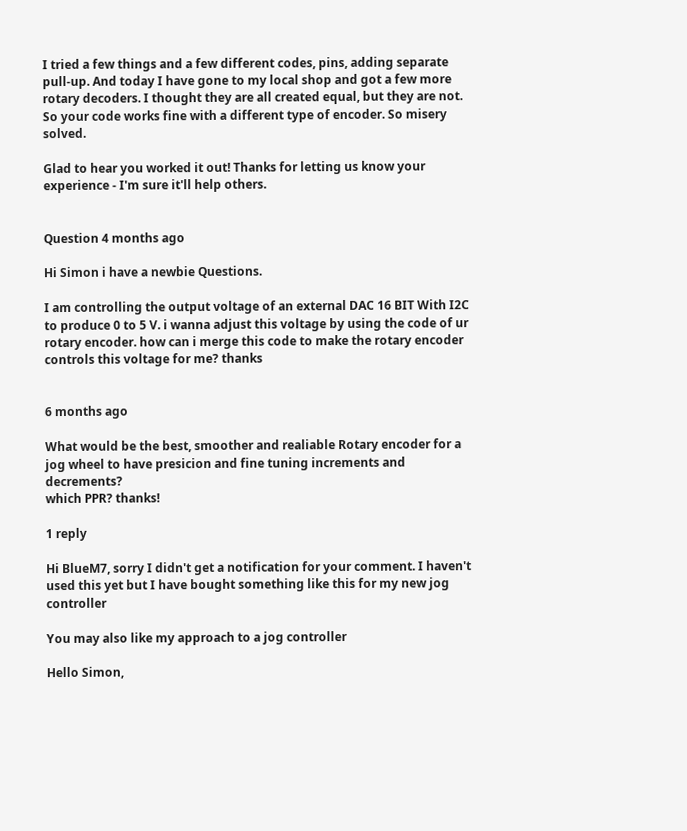I tried a few things and a few different codes, pins, adding separate pull-up. And today I have gone to my local shop and got a few more rotary decoders. I thought they are all created equal, but they are not. So your code works fine with a different type of encoder. So misery solved.

Glad to hear you worked it out! Thanks for letting us know your experience - I'm sure it'll help others.


Question 4 months ago

Hi Simon i have a newbie Questions.

I am controlling the output voltage of an external DAC 16 BIT With I2C to produce 0 to 5 V. i wanna adjust this voltage by using the code of ur rotary encoder. how can i merge this code to make the rotary encoder controls this voltage for me? thanks


6 months ago

What would be the best, smoother and realiable Rotary encoder for a jog wheel to have presicion and fine tuning increments and decrements?
which PPR? thanks!

1 reply

Hi BlueM7, sorry I didn't get a notification for your comment. I haven't used this yet but I have bought something like this for my new jog controller

You may also like my approach to a jog controller

Hello Simon,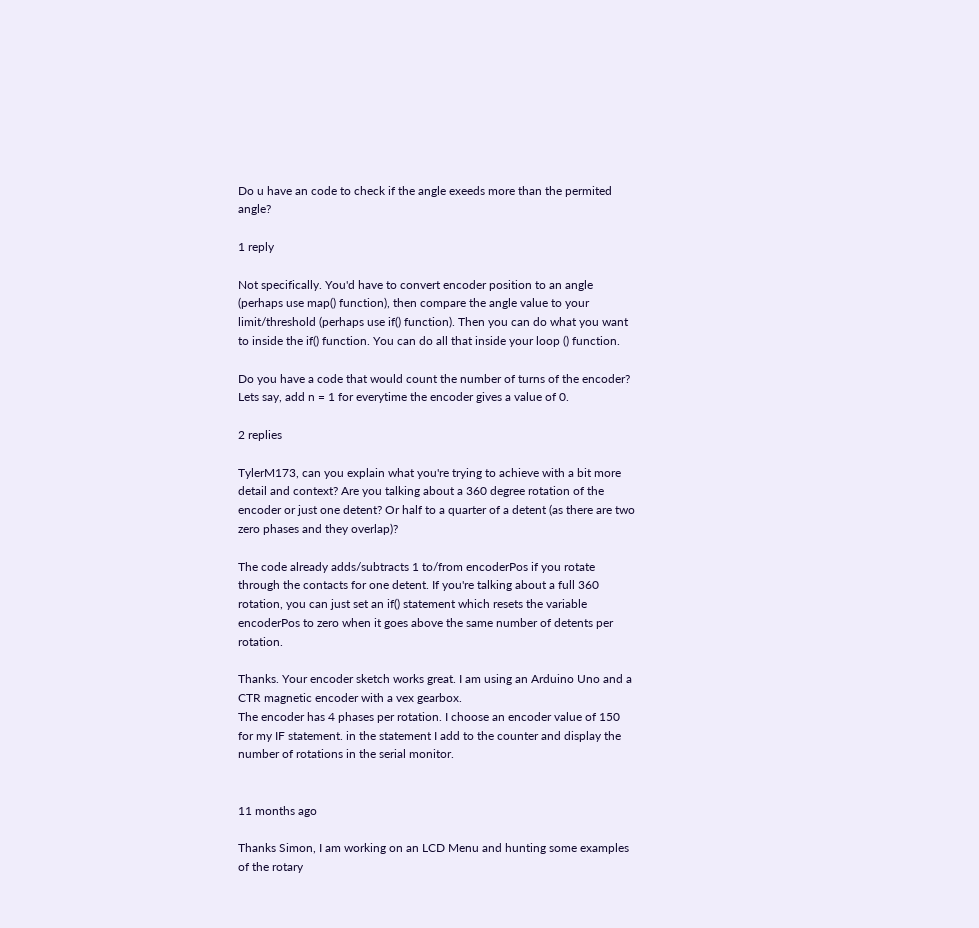Do u have an code to check if the angle exeeds more than the permited angle?

1 reply

Not specifically. You'd have to convert encoder position to an angle (perhaps use map() function), then compare the angle value to your limit/threshold (perhaps use if() function). Then you can do what you want to inside the if() function. You can do all that inside your loop () function.

Do you have a code that would count the number of turns of the encoder? Lets say, add n = 1 for everytime the encoder gives a value of 0.

2 replies

TylerM173, can you explain what you're trying to achieve with a bit more detail and context? Are you talking about a 360 degree rotation of the encoder or just one detent? Or half to a quarter of a detent (as there are two zero phases and they overlap)?

The code already adds/subtracts 1 to/from encoderPos if you rotate through the contacts for one detent. If you're talking about a full 360 rotation, you can just set an if() statement which resets the variable encoderPos to zero when it goes above the same number of detents per rotation.

Thanks. Your encoder sketch works great. I am using an Arduino Uno and a CTR magnetic encoder with a vex gearbox.
The encoder has 4 phases per rotation. I choose an encoder value of 150 for my IF statement. in the statement I add to the counter and display the number of rotations in the serial monitor.


11 months ago

Thanks Simon, I am working on an LCD Menu and hunting some examples of the rotary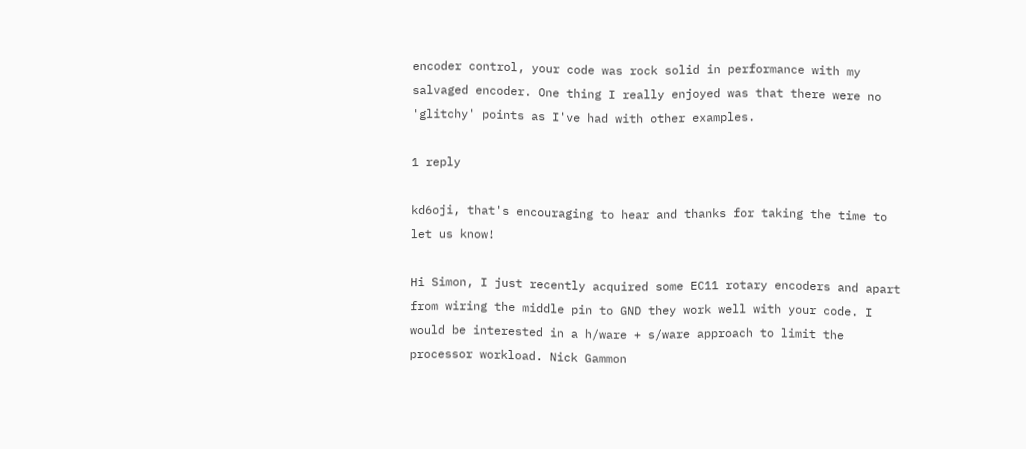encoder control, your code was rock solid in performance with my salvaged encoder. One thing I really enjoyed was that there were no 'glitchy' points as I've had with other examples.

1 reply

kd6oji, that's encouraging to hear and thanks for taking the time to let us know!

Hi Simon, I just recently acquired some EC11 rotary encoders and apart from wiring the middle pin to GND they work well with your code. I would be interested in a h/ware + s/ware approach to limit the processor workload. Nick Gammon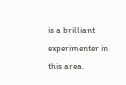is a brilliant experimenter in this area.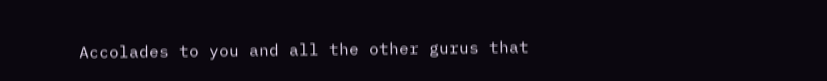Accolades to you and all the other gurus that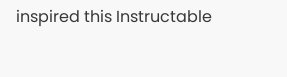inspired this Instructable